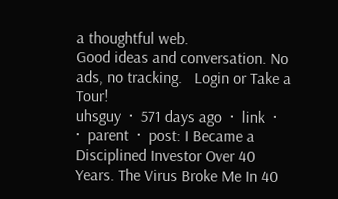a thoughtful web.
Good ideas and conversation. No ads, no tracking.   Login or Take a Tour!
uhsguy  ·  571 days ago  ·  link  ·    ·  parent  ·  post: I Became a Disciplined Investor Over 40 Years. The Virus Broke Me In 40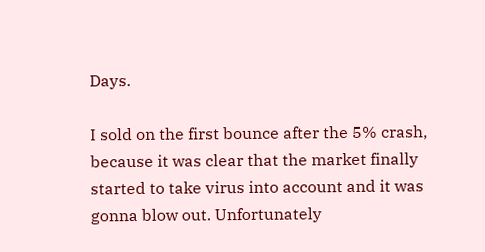Days.

I sold on the first bounce after the 5% crash, because it was clear that the market finally started to take virus into account and it was gonna blow out. Unfortunately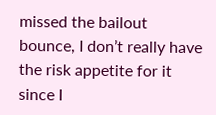missed the bailout bounce, I don’t really have the risk appetite for it since I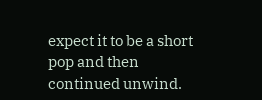expect it to be a short pop and then continued unwind.